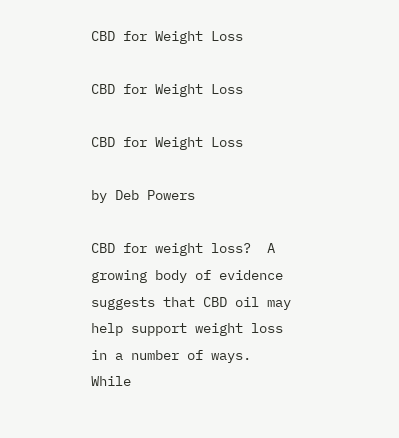CBD for Weight Loss

CBD for Weight Loss

CBD for Weight Loss

by Deb Powers

CBD for weight loss?  A growing body of evidence suggests that CBD oil may help support weight loss in a number of ways. While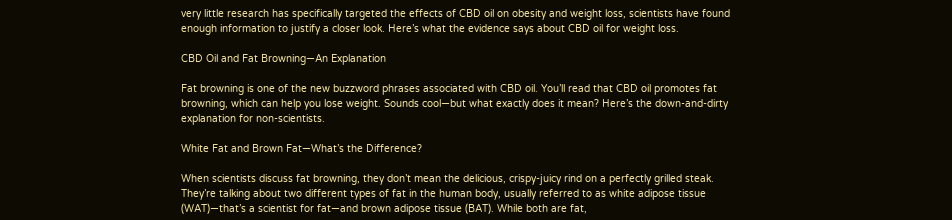very little research has specifically targeted the effects of CBD oil on obesity and weight loss, scientists have found enough information to justify a closer look. Here’s what the evidence says about CBD oil for weight loss.

CBD Oil and Fat Browning—An Explanation

Fat browning is one of the new buzzword phrases associated with CBD oil. You’ll read that CBD oil promotes fat browning, which can help you lose weight. Sounds cool—but what exactly does it mean? Here’s the down-and-dirty explanation for non-scientists.

White Fat and Brown Fat—What’s the Difference?

When scientists discuss fat browning, they don’t mean the delicious, crispy-juicy rind on a perfectly grilled steak. They’re talking about two different types of fat in the human body, usually referred to as white adipose tissue (WAT)—that’s a scientist for fat—and brown adipose tissue (BAT). While both are fat,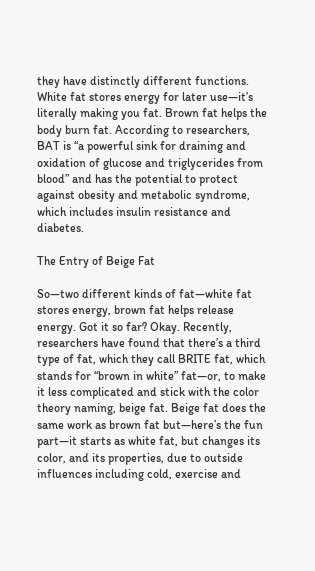they have distinctly different functions. White fat stores energy for later use—it’s literally making you fat. Brown fat helps the body burn fat. According to researchers, BAT is “a powerful sink for draining and oxidation of glucose and triglycerides from blood” and has the potential to protect against obesity and metabolic syndrome, which includes insulin resistance and diabetes.

The Entry of Beige Fat

So—two different kinds of fat—white fat stores energy, brown fat helps release energy. Got it so far? Okay. Recently, researchers have found that there’s a third type of fat, which they call BRITE fat, which stands for “brown in white” fat—or, to make it less complicated and stick with the color theory naming, beige fat. Beige fat does the same work as brown fat but—here’s the fun part—it starts as white fat, but changes its color, and its properties, due to outside influences including cold, exercise and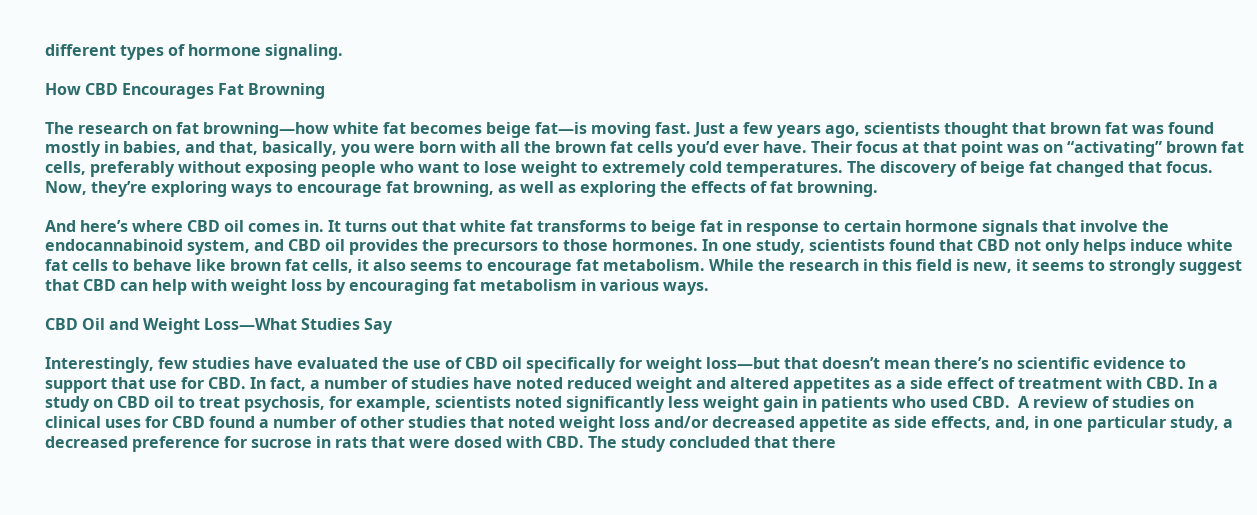different types of hormone signaling.

How CBD Encourages Fat Browning

The research on fat browning—how white fat becomes beige fat—is moving fast. Just a few years ago, scientists thought that brown fat was found mostly in babies, and that, basically, you were born with all the brown fat cells you’d ever have. Their focus at that point was on “activating” brown fat cells, preferably without exposing people who want to lose weight to extremely cold temperatures. The discovery of beige fat changed that focus. Now, they’re exploring ways to encourage fat browning, as well as exploring the effects of fat browning.

And here’s where CBD oil comes in. It turns out that white fat transforms to beige fat in response to certain hormone signals that involve the endocannabinoid system, and CBD oil provides the precursors to those hormones. In one study, scientists found that CBD not only helps induce white fat cells to behave like brown fat cells, it also seems to encourage fat metabolism. While the research in this field is new, it seems to strongly suggest that CBD can help with weight loss by encouraging fat metabolism in various ways.

CBD Oil and Weight Loss—What Studies Say

Interestingly, few studies have evaluated the use of CBD oil specifically for weight loss—but that doesn’t mean there’s no scientific evidence to support that use for CBD. In fact, a number of studies have noted reduced weight and altered appetites as a side effect of treatment with CBD. In a study on CBD oil to treat psychosis, for example, scientists noted significantly less weight gain in patients who used CBD.  A review of studies on clinical uses for CBD found a number of other studies that noted weight loss and/or decreased appetite as side effects, and, in one particular study, a decreased preference for sucrose in rats that were dosed with CBD. The study concluded that there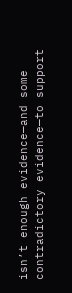isn’t enough evidence—and some contradictory evidence—to support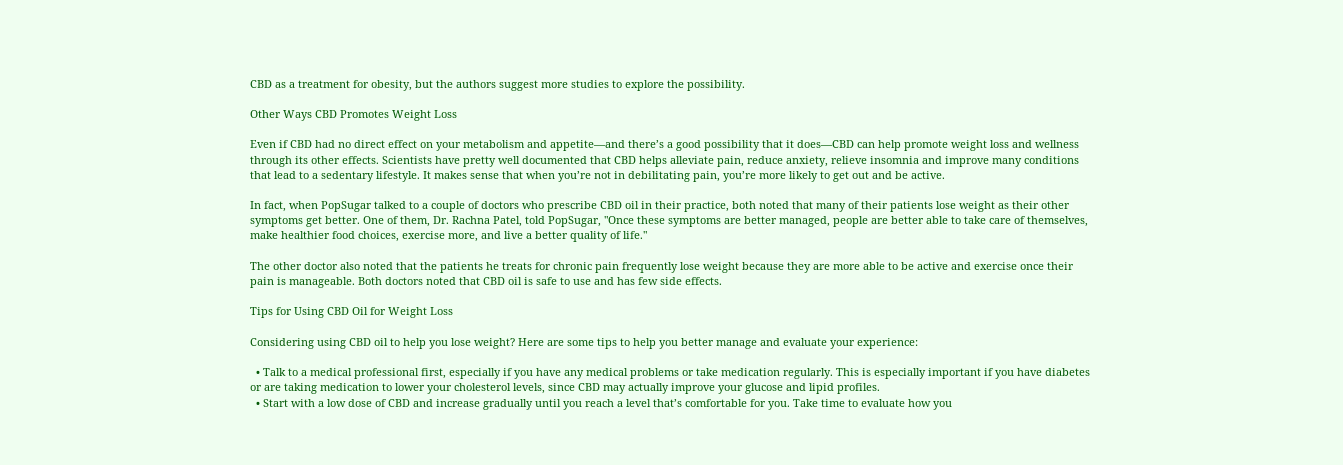CBD as a treatment for obesity, but the authors suggest more studies to explore the possibility.

Other Ways CBD Promotes Weight Loss

Even if CBD had no direct effect on your metabolism and appetite—and there’s a good possibility that it does—CBD can help promote weight loss and wellness through its other effects. Scientists have pretty well documented that CBD helps alleviate pain, reduce anxiety, relieve insomnia and improve many conditions that lead to a sedentary lifestyle. It makes sense that when you’re not in debilitating pain, you’re more likely to get out and be active.

In fact, when PopSugar talked to a couple of doctors who prescribe CBD oil in their practice, both noted that many of their patients lose weight as their other symptoms get better. One of them, Dr. Rachna Patel, told PopSugar, "Once these symptoms are better managed, people are better able to take care of themselves, make healthier food choices, exercise more, and live a better quality of life."

The other doctor also noted that the patients he treats for chronic pain frequently lose weight because they are more able to be active and exercise once their pain is manageable. Both doctors noted that CBD oil is safe to use and has few side effects.

Tips for Using CBD Oil for Weight Loss

Considering using CBD oil to help you lose weight? Here are some tips to help you better manage and evaluate your experience:

  • Talk to a medical professional first, especially if you have any medical problems or take medication regularly. This is especially important if you have diabetes or are taking medication to lower your cholesterol levels, since CBD may actually improve your glucose and lipid profiles.
  • Start with a low dose of CBD and increase gradually until you reach a level that’s comfortable for you. Take time to evaluate how you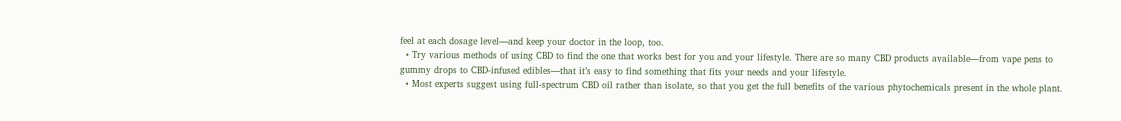feel at each dosage level—and keep your doctor in the loop, too.
  • Try various methods of using CBD to find the one that works best for you and your lifestyle. There are so many CBD products available—from vape pens to gummy drops to CBD-infused edibles—that it’s easy to find something that fits your needs and your lifestyle.
  • Most experts suggest using full-spectrum CBD oil rather than isolate, so that you get the full benefits of the various phytochemicals present in the whole plant.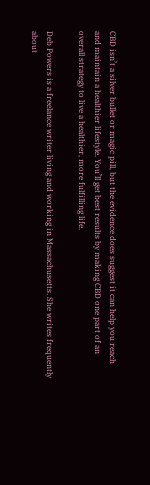CBD isn’t a silver bullet or magic pill, but the evidence does suggest it can help you reach and maintain a healthier lifestyle. You’ll get best results by making CBD one part of an overall strategy to live a healthier, more fulfilling life.

Deb Powers is a freelance writer living and working in Massachusetts. She writes frequently about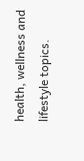health, wellness and lifestyle topics.